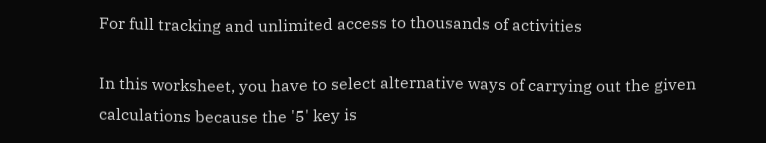For full tracking and unlimited access to thousands of activities

In this worksheet, you have to select alternative ways of carrying out the given calculations because the '5' key is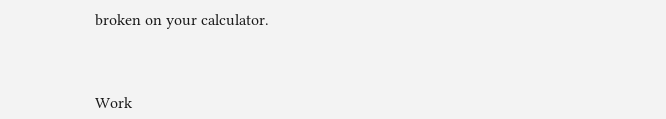broken on your calculator.



Work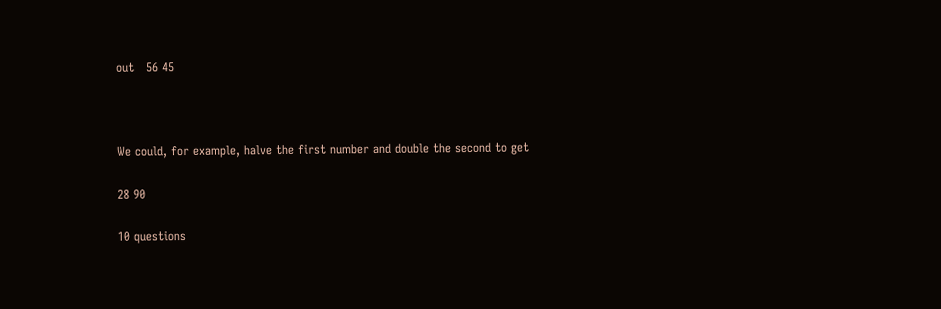out   56 45



We could, for example, halve the first number and double the second to get

28 90

10 questions